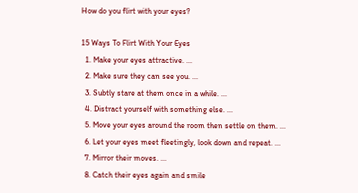How do you flirt with your eyes?

15 Ways To Flirt With Your Eyes
  1. Make your eyes attractive. ...
  2. Make sure they can see you. ...
  3. Subtly stare at them once in a while. ...
  4. Distract yourself with something else. ...
  5. Move your eyes around the room then settle on them. ...
  6. Let your eyes meet fleetingly, look down and repeat. ...
  7. Mirror their moves. ...
  8. Catch their eyes again and smile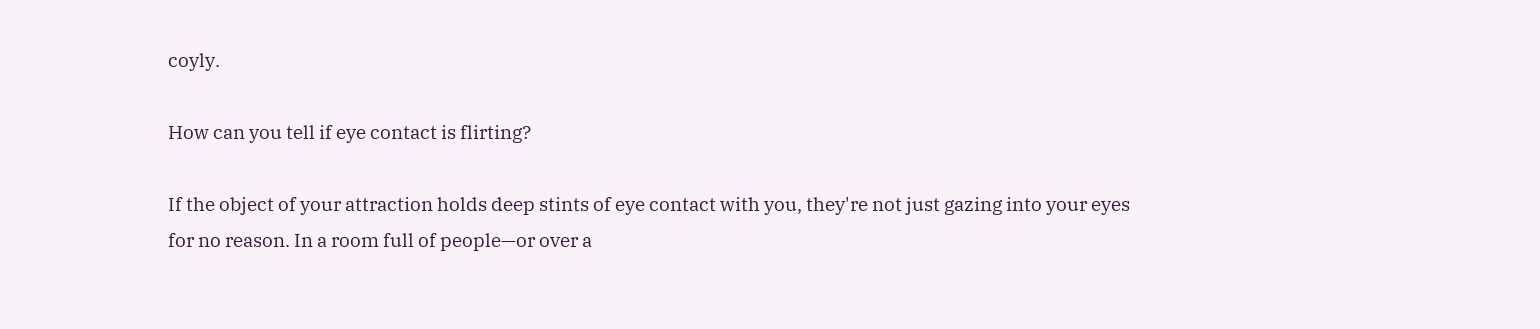coyly.

How can you tell if eye contact is flirting?

If the object of your attraction holds deep stints of eye contact with you, they're not just gazing into your eyes for no reason. In a room full of people—or over a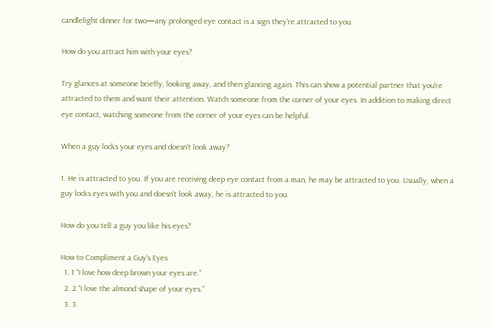candlelight dinner for two—any prolonged eye contact is a sign they're attracted to you.

How do you attract him with your eyes?

Try glances at someone briefly, looking away, and then glancing again. This can show a potential partner that you're attracted to them and want their attention. Watch someone from the corner of your eyes. In addition to making direct eye contact, watching someone from the corner of your eyes can be helpful.

When a guy locks your eyes and doesn't look away?

1. He is attracted to you. If you are receiving deep eye contact from a man, he may be attracted to you. Usually, when a guy locks eyes with you and doesn't look away, he is attracted to you.

How do you tell a guy you like his eyes?

How to Compliment a Guy's Eyes
  1. 1 “I love how deep brown your eyes are.”
  2. 2 “I love the almond shape of your eyes.”
  3. 3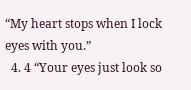“My heart stops when I lock eyes with you.”
  4. 4 “Your eyes just look so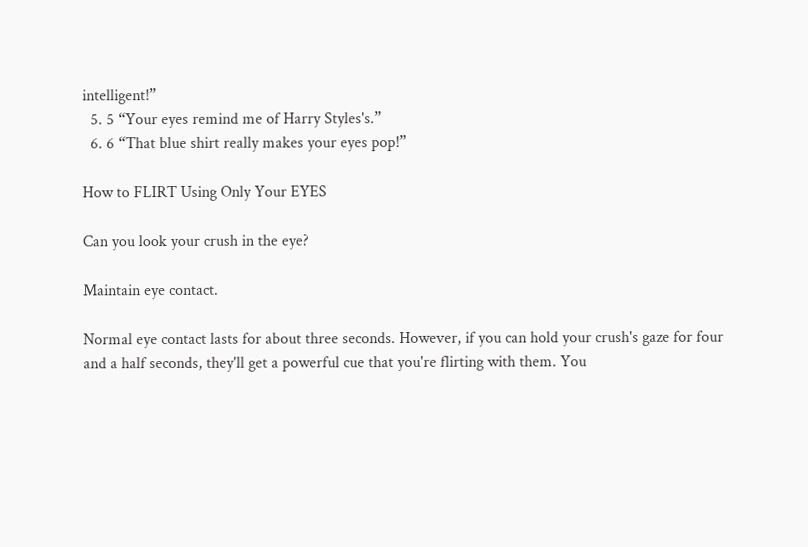intelligent!”
  5. 5 “Your eyes remind me of Harry Styles's.”
  6. 6 “That blue shirt really makes your eyes pop!”

How to FLIRT Using Only Your EYES

Can you look your crush in the eye?

Maintain eye contact.

Normal eye contact lasts for about three seconds. However, if you can hold your crush's gaze for four and a half seconds, they'll get a powerful cue that you're flirting with them. You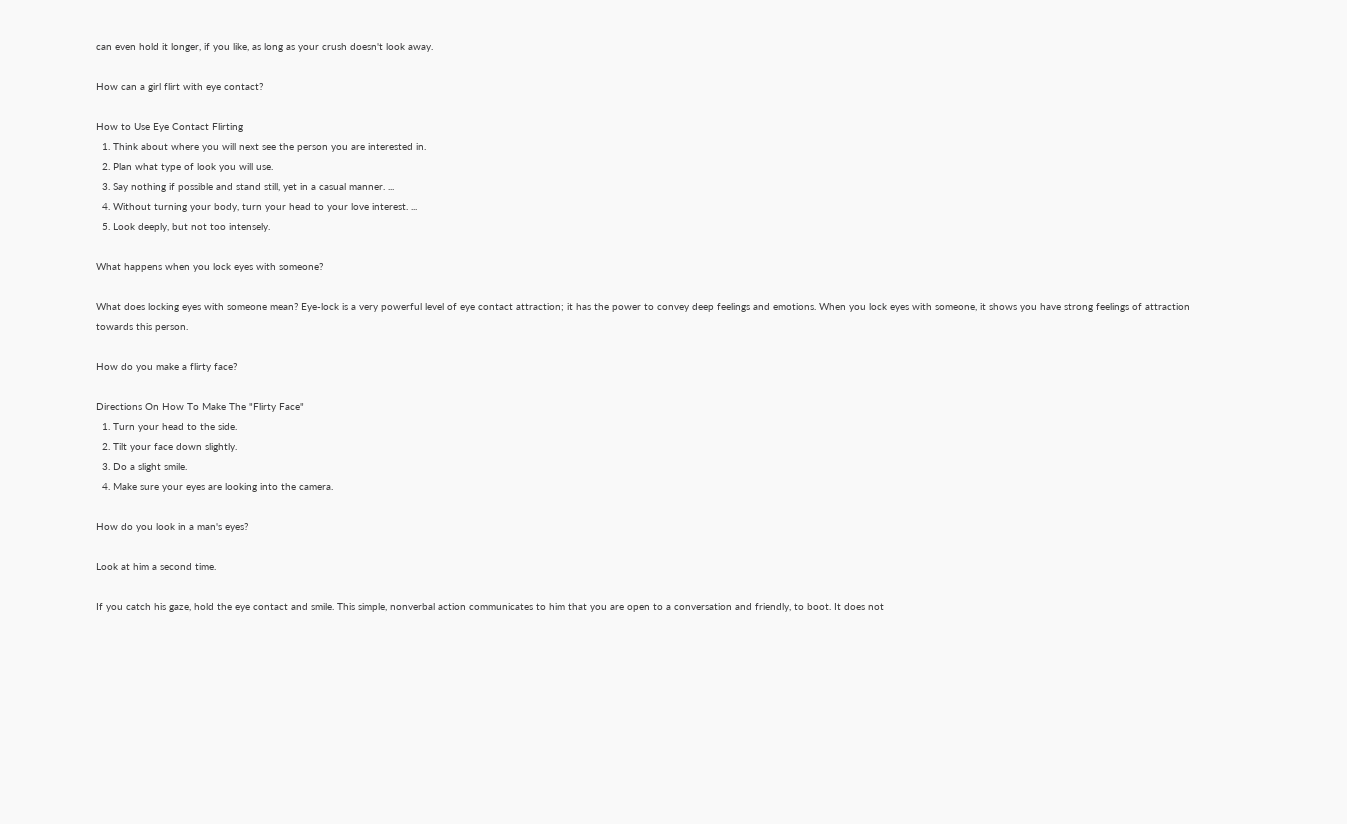can even hold it longer, if you like, as long as your crush doesn't look away.

How can a girl flirt with eye contact?

How to Use Eye Contact Flirting
  1. Think about where you will next see the person you are interested in.
  2. Plan what type of look you will use.
  3. Say nothing if possible and stand still, yet in a casual manner. ...
  4. Without turning your body, turn your head to your love interest. ...
  5. Look deeply, but not too intensely.

What happens when you lock eyes with someone?

What does locking eyes with someone mean? Eye-lock is a very powerful level of eye contact attraction; it has the power to convey deep feelings and emotions. When you lock eyes with someone, it shows you have strong feelings of attraction towards this person.

How do you make a flirty face?

Directions On How To Make The "Flirty Face"
  1. Turn your head to the side.
  2. Tilt your face down slightly.
  3. Do a slight smile.
  4. Make sure your eyes are looking into the camera.

How do you look in a man's eyes?

Look at him a second time.

If you catch his gaze, hold the eye contact and smile. This simple, nonverbal action communicates to him that you are open to a conversation and friendly, to boot. It does not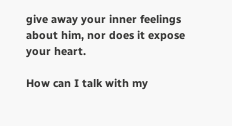give away your inner feelings about him, nor does it expose your heart.

How can I talk with my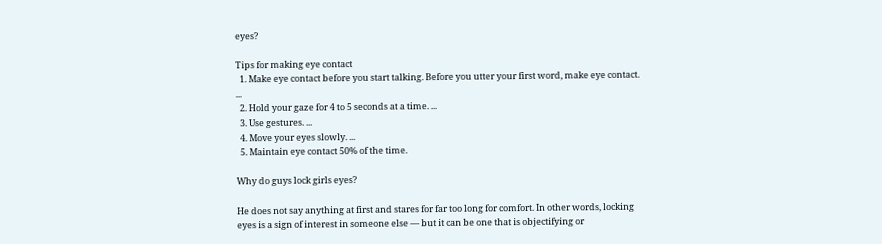eyes?

Tips for making eye contact
  1. Make eye contact before you start talking. Before you utter your first word, make eye contact. ...
  2. Hold your gaze for 4 to 5 seconds at a time. ...
  3. Use gestures. ...
  4. Move your eyes slowly. ...
  5. Maintain eye contact 50% of the time.

Why do guys lock girls eyes?

He does not say anything at first and stares for far too long for comfort. In other words, locking eyes is a sign of interest in someone else — but it can be one that is objectifying or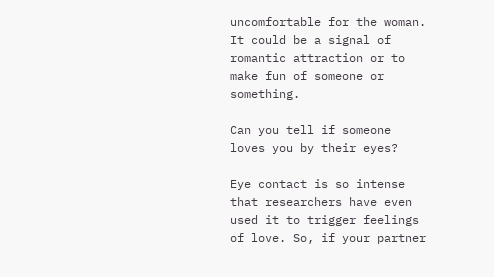uncomfortable for the woman. It could be a signal of romantic attraction or to make fun of someone or something.

Can you tell if someone loves you by their eyes?

Eye contact is so intense that researchers have even used it to trigger feelings of love. So, if your partner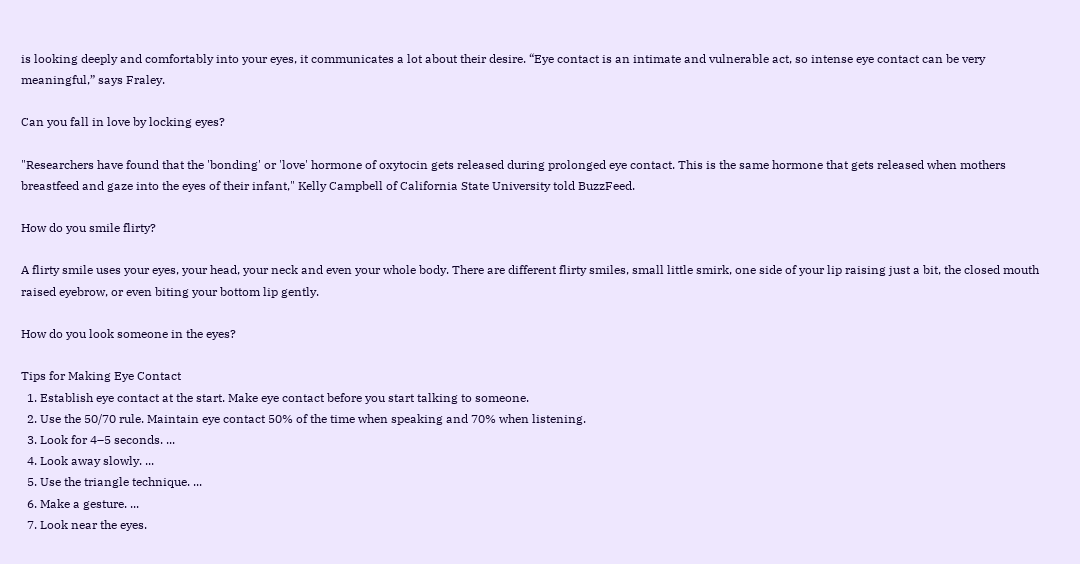is looking deeply and comfortably into your eyes, it communicates a lot about their desire. “Eye contact is an intimate and vulnerable act, so intense eye contact can be very meaningful,” says Fraley.

Can you fall in love by locking eyes?

"Researchers have found that the 'bonding' or 'love' hormone of oxytocin gets released during prolonged eye contact. This is the same hormone that gets released when mothers breastfeed and gaze into the eyes of their infant," Kelly Campbell of California State University told BuzzFeed.

How do you smile flirty?

A flirty smile uses your eyes, your head, your neck and even your whole body. There are different flirty smiles, small little smirk, one side of your lip raising just a bit, the closed mouth raised eyebrow, or even biting your bottom lip gently.

How do you look someone in the eyes?

Tips for Making Eye Contact
  1. Establish eye contact at the start. Make eye contact before you start talking to someone.
  2. Use the 50/70 rule. Maintain eye contact 50% of the time when speaking and 70% when listening.
  3. Look for 4–5 seconds. ...
  4. Look away slowly. ...
  5. Use the triangle technique. ...
  6. Make a gesture. ...
  7. Look near the eyes.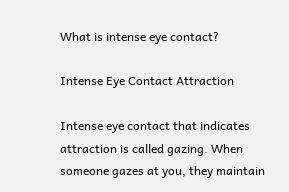What is intense eye contact?

Intense Eye Contact Attraction

Intense eye contact that indicates attraction is called gazing. When someone gazes at you, they maintain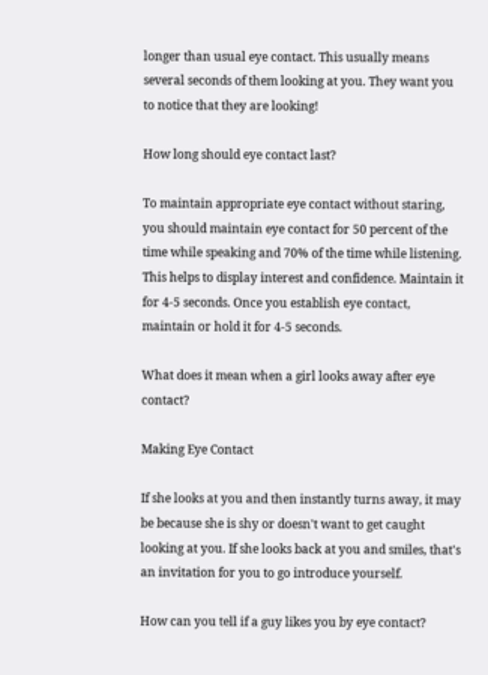longer than usual eye contact. This usually means several seconds of them looking at you. They want you to notice that they are looking!

How long should eye contact last?

To maintain appropriate eye contact without staring, you should maintain eye contact for 50 percent of the time while speaking and 70% of the time while listening. This helps to display interest and confidence. Maintain it for 4-5 seconds. Once you establish eye contact, maintain or hold it for 4-5 seconds.

What does it mean when a girl looks away after eye contact?

Making Eye Contact

If she looks at you and then instantly turns away, it may be because she is shy or doesn't want to get caught looking at you. If she looks back at you and smiles, that's an invitation for you to go introduce yourself.

How can you tell if a guy likes you by eye contact?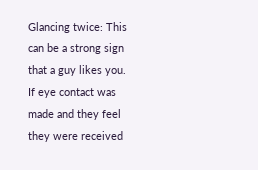Glancing twice: This can be a strong sign that a guy likes you. If eye contact was made and they feel they were received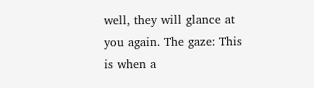well, they will glance at you again. The gaze: This is when a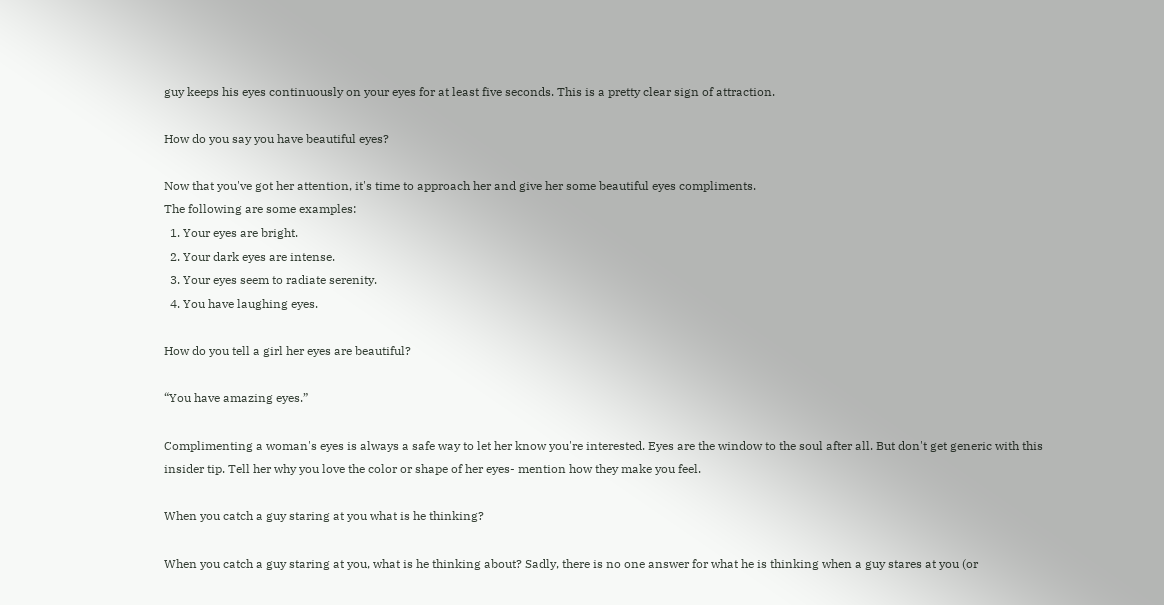guy keeps his eyes continuously on your eyes for at least five seconds. This is a pretty clear sign of attraction.

How do you say you have beautiful eyes?

Now that you've got her attention, it's time to approach her and give her some beautiful eyes compliments.
The following are some examples:
  1. Your eyes are bright.
  2. Your dark eyes are intense.
  3. Your eyes seem to radiate serenity.
  4. You have laughing eyes.

How do you tell a girl her eyes are beautiful?

“You have amazing eyes.”

Complimenting a woman's eyes is always a safe way to let her know you're interested. Eyes are the window to the soul after all. But don't get generic with this insider tip. Tell her why you love the color or shape of her eyes- mention how they make you feel.

When you catch a guy staring at you what is he thinking?

When you catch a guy staring at you, what is he thinking about? Sadly, there is no one answer for what he is thinking when a guy stares at you (or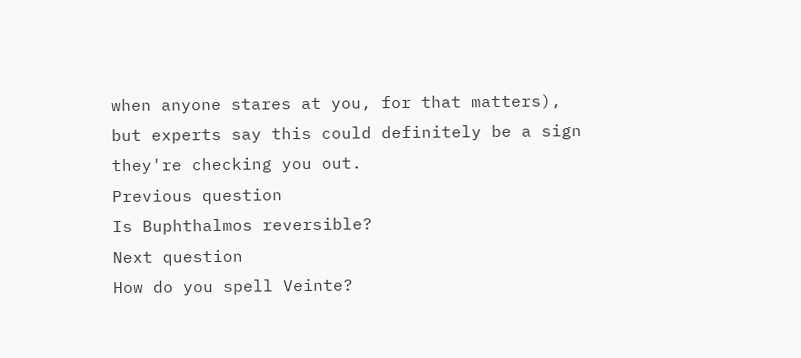when anyone stares at you, for that matters), but experts say this could definitely be a sign they're checking you out.
Previous question
Is Buphthalmos reversible?
Next question
How do you spell Veinte?